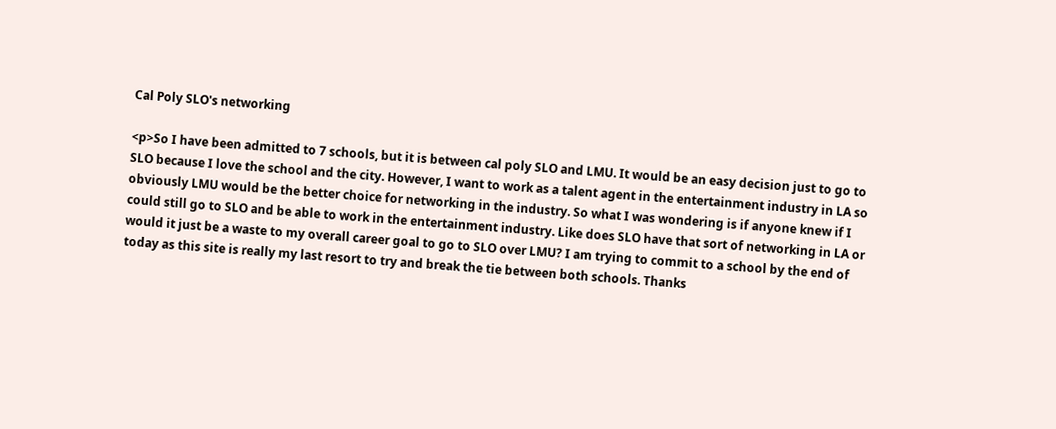Cal Poly SLO's networking

<p>So I have been admitted to 7 schools, but it is between cal poly SLO and LMU. It would be an easy decision just to go to SLO because I love the school and the city. However, I want to work as a talent agent in the entertainment industry in LA so obviously LMU would be the better choice for networking in the industry. So what I was wondering is if anyone knew if I could still go to SLO and be able to work in the entertainment industry. Like does SLO have that sort of networking in LA or would it just be a waste to my overall career goal to go to SLO over LMU? I am trying to commit to a school by the end of today as this site is really my last resort to try and break the tie between both schools. Thanks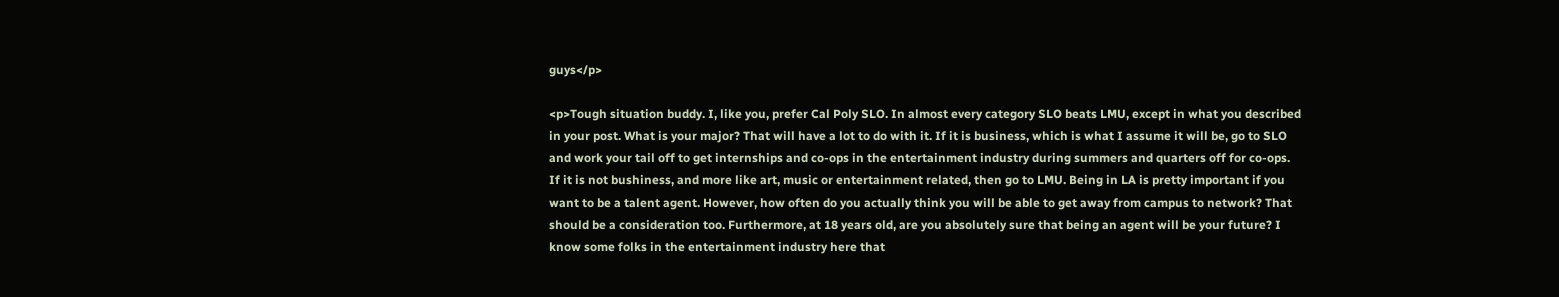guys</p>

<p>Tough situation buddy. I, like you, prefer Cal Poly SLO. In almost every category SLO beats LMU, except in what you described in your post. What is your major? That will have a lot to do with it. If it is business, which is what I assume it will be, go to SLO and work your tail off to get internships and co-ops in the entertainment industry during summers and quarters off for co-ops. If it is not bushiness, and more like art, music or entertainment related, then go to LMU. Being in LA is pretty important if you want to be a talent agent. However, how often do you actually think you will be able to get away from campus to network? That should be a consideration too. Furthermore, at 18 years old, are you absolutely sure that being an agent will be your future? I know some folks in the entertainment industry here that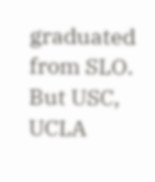graduated from SLO. But USC, UCLA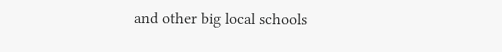and other big local schools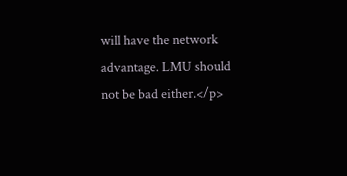will have the network advantage. LMU should not be bad either.</p>